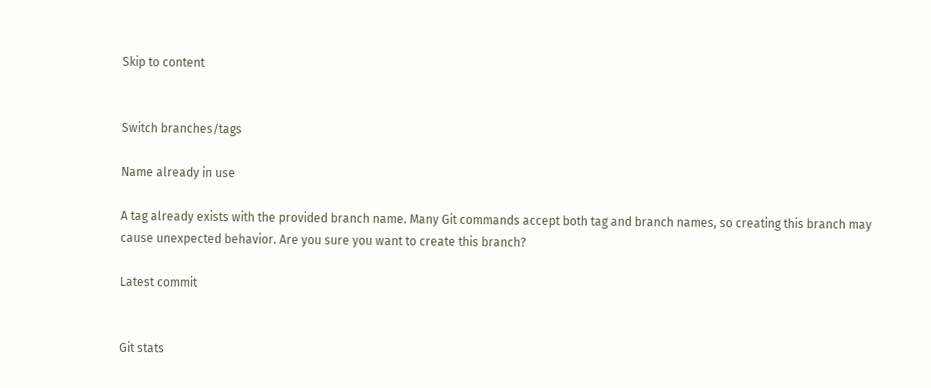Skip to content


Switch branches/tags

Name already in use

A tag already exists with the provided branch name. Many Git commands accept both tag and branch names, so creating this branch may cause unexpected behavior. Are you sure you want to create this branch?

Latest commit


Git stats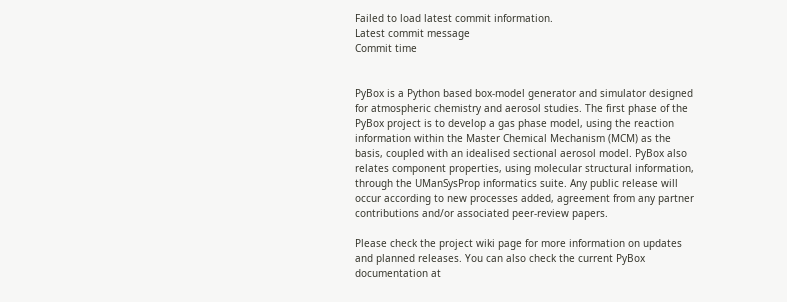Failed to load latest commit information.
Latest commit message
Commit time


PyBox is a Python based box-model generator and simulator designed for atmospheric chemistry and aerosol studies. The first phase of the PyBox project is to develop a gas phase model, using the reaction information within the Master Chemical Mechanism (MCM) as the basis, coupled with an idealised sectional aerosol model. PyBox also relates component properties, using molecular structural information, through the UManSysProp informatics suite. Any public release will occur according to new processes added, agreement from any partner contributions and/or associated peer-review papers.

Please check the project wiki page for more information on updates and planned releases. You can also check the current PyBox documentation at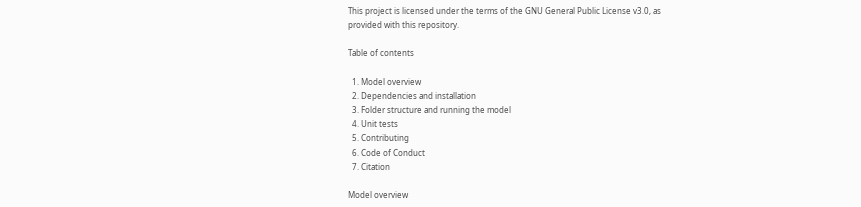This project is licensed under the terms of the GNU General Public License v3.0, as provided with this repository.

Table of contents

  1. Model overview
  2. Dependencies and installation
  3. Folder structure and running the model
  4. Unit tests
  5. Contributing
  6. Code of Conduct
  7. Citation

Model overview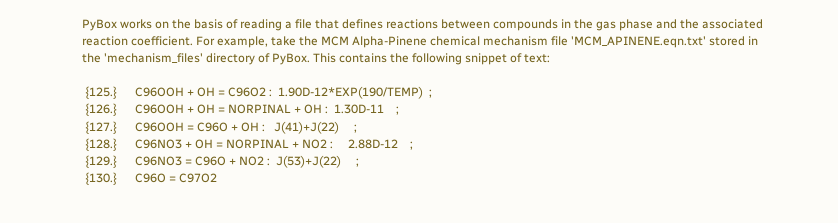PyBox works on the basis of reading a file that defines reactions between compounds in the gas phase and the associated reaction coefficient. For example, take the MCM Alpha-Pinene chemical mechanism file 'MCM_APINENE.eqn.txt' stored in the 'mechanism_files' directory of PyBox. This contains the following snippet of text:

 {125.}      C96OOH + OH = C96O2 :  1.90D-12*EXP(190/TEMP)  ;
 {126.}      C96OOH + OH = NORPINAL + OH :  1.30D-11    ;
 {127.}      C96OOH = C96O + OH :   J(41)+J(22)     ;
 {128.}      C96NO3 + OH = NORPINAL + NO2 :     2.88D-12    ;
 {129.}      C96NO3 = C96O + NO2 :  J(53)+J(22)     ;
 {130.}      C96O = C97O2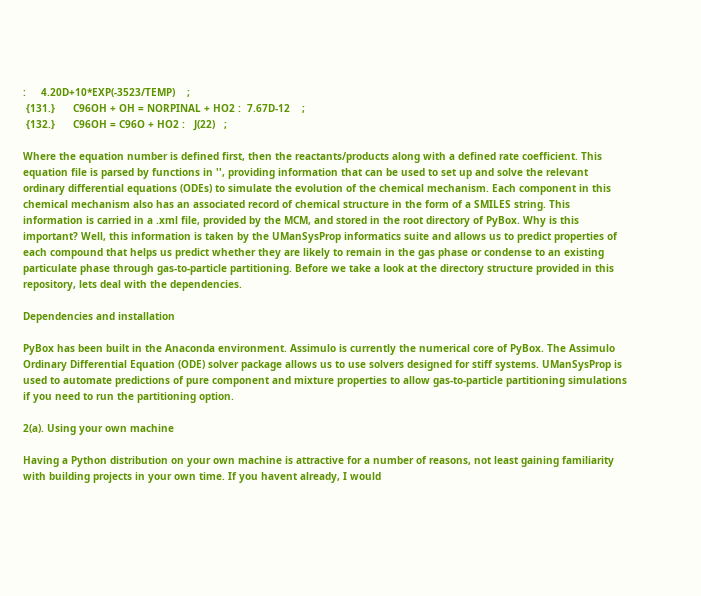:     4.20D+10*EXP(-3523/TEMP)    ;
 {131.}      C96OH + OH = NORPINAL + HO2 :  7.67D-12    ;
 {132.}      C96OH = C96O + HO2 :   J(22)   ;

Where the equation number is defined first, then the reactants/products along with a defined rate coefficient. This equation file is parsed by functions in '', providing information that can be used to set up and solve the relevant ordinary differential equations (ODEs) to simulate the evolution of the chemical mechanism. Each component in this chemical mechanism also has an associated record of chemical structure in the form of a SMILES string. This information is carried in a .xml file, provided by the MCM, and stored in the root directory of PyBox. Why is this important? Well, this information is taken by the UManSysProp informatics suite and allows us to predict properties of each compound that helps us predict whether they are likely to remain in the gas phase or condense to an existing particulate phase through gas-to-particle partitioning. Before we take a look at the directory structure provided in this repository, lets deal with the dependencies.

Dependencies and installation

PyBox has been built in the Anaconda environment. Assimulo is currently the numerical core of PyBox. The Assimulo Ordinary Differential Equation (ODE) solver package allows us to use solvers designed for stiff systems. UManSysProp is used to automate predictions of pure component and mixture properties to allow gas-to-particle partitioning simulations if you need to run the partitioning option.

2(a). Using your own machine

Having a Python distribution on your own machine is attractive for a number of reasons, not least gaining familiarity with building projects in your own time. If you havent already, I would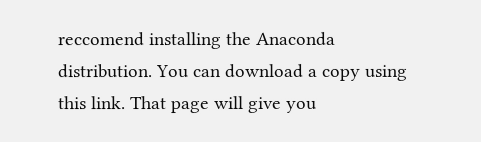reccomend installing the Anaconda distribution. You can download a copy using this link. That page will give you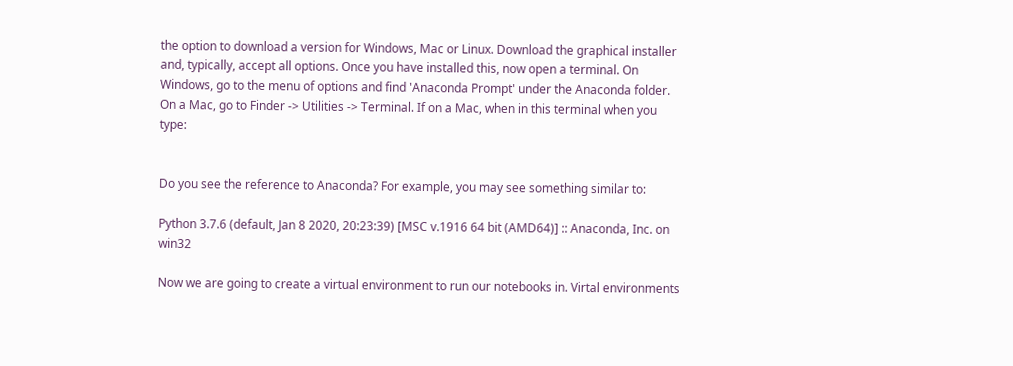the option to download a version for Windows, Mac or Linux. Download the graphical installer and, typically, accept all options. Once you have installed this, now open a terminal. On Windows, go to the menu of options and find 'Anaconda Prompt' under the Anaconda folder. On a Mac, go to Finder -> Utilities -> Terminal. If on a Mac, when in this terminal when you type:


Do you see the reference to Anaconda? For example, you may see something similar to:

Python 3.7.6 (default, Jan 8 2020, 20:23:39) [MSC v.1916 64 bit (AMD64)] :: Anaconda, Inc. on win32

Now we are going to create a virtual environment to run our notebooks in. Virtal environments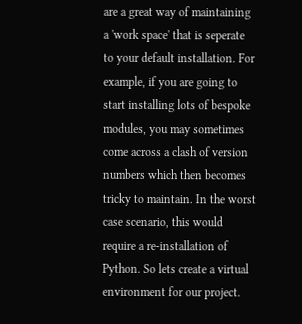are a great way of maintaining a 'work space' that is seperate to your default installation. For example, if you are going to start installing lots of bespoke modules, you may sometimes come across a clash of version numbers which then becomes tricky to maintain. In the worst case scenario, this would require a re-installation of Python. So lets create a virtual environment for our project.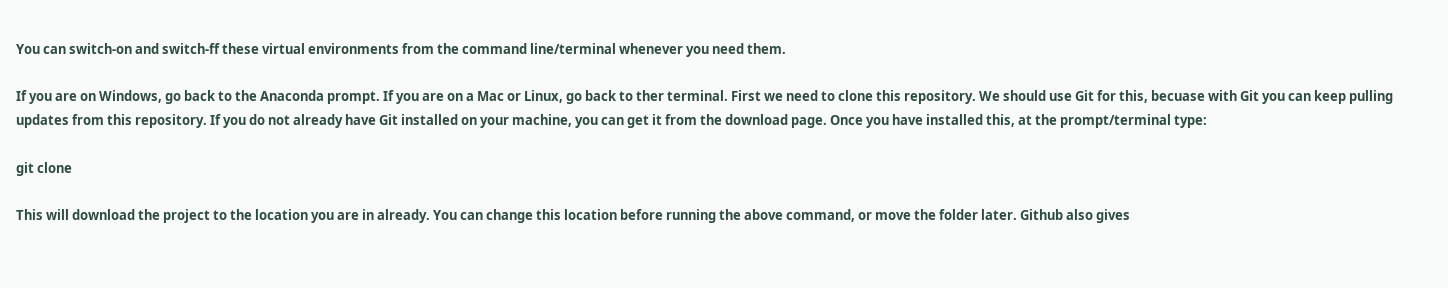You can switch-on and switch-ff these virtual environments from the command line/terminal whenever you need them.

If you are on Windows, go back to the Anaconda prompt. If you are on a Mac or Linux, go back to ther terminal. First we need to clone this repository. We should use Git for this, becuase with Git you can keep pulling updates from this repository. If you do not already have Git installed on your machine, you can get it from the download page. Once you have installed this, at the prompt/terminal type:

git clone

This will download the project to the location you are in already. You can change this location before running the above command, or move the folder later. Github also gives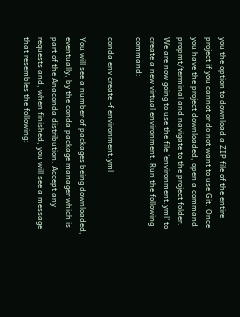you the option to download a ZIP file of the entire project if you cannot or do not want to use Git. Once you have the project downloaded, open a command propmt/terminal and navigate to the project folder. We are now going to use the file 'environment.yml' to create a new virtual environment. Run the following command:

conda env create -f environment.yml

You will see a number of packages being downloaded, eventually, by the conda package manager which is part of the Anaconda distribution. Accept any requests and, when finished, you will see a message that resembles the following: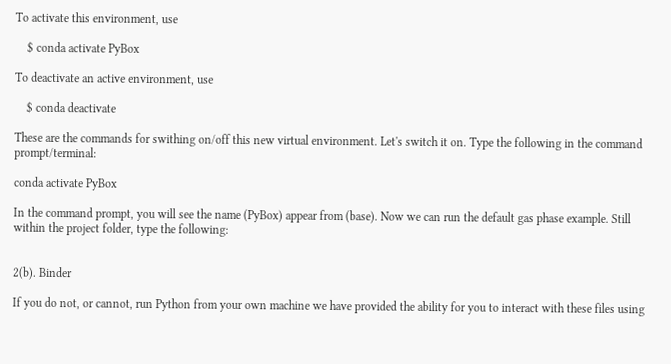To activate this environment, use

    $ conda activate PyBox

To deactivate an active environment, use

    $ conda deactivate

These are the commands for swithing on/off this new virtual environment. Let's switch it on. Type the following in the command prompt/terminal:

conda activate PyBox

In the command prompt, you will see the name (PyBox) appear from (base). Now we can run the default gas phase example. Still within the project folder, type the following:


2(b). Binder

If you do not, or cannot, run Python from your own machine we have provided the ability for you to interact with these files using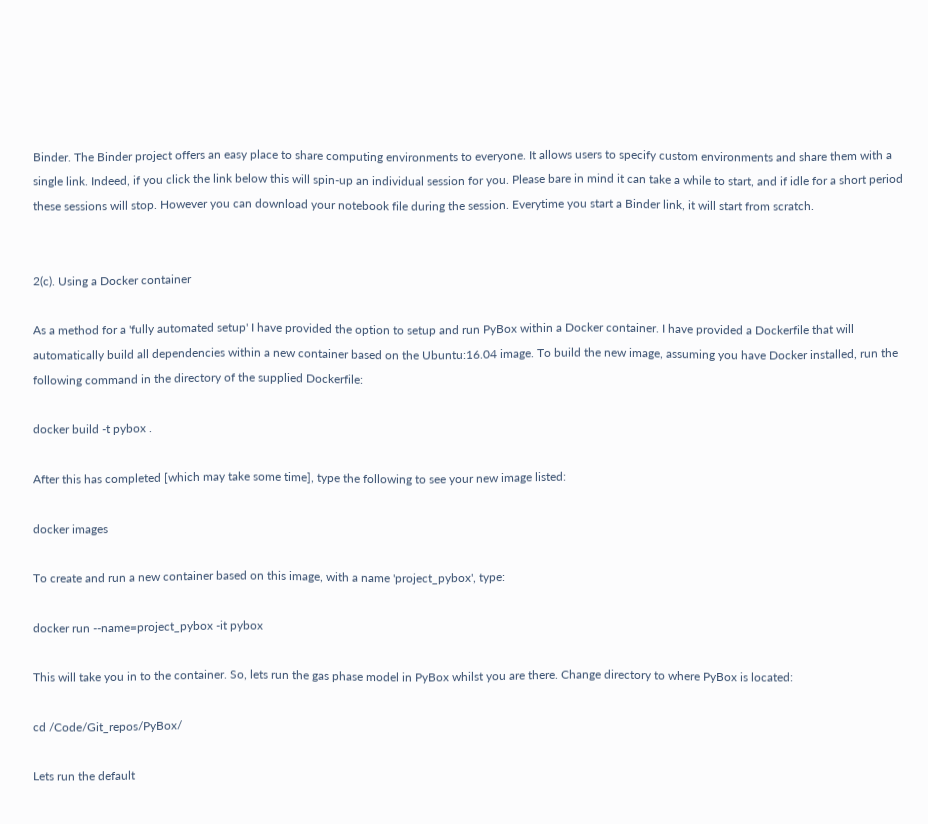Binder. The Binder project offers an easy place to share computing environments to everyone. It allows users to specify custom environments and share them with a single link. Indeed, if you click the link below this will spin-up an individual session for you. Please bare in mind it can take a while to start, and if idle for a short period these sessions will stop. However you can download your notebook file during the session. Everytime you start a Binder link, it will start from scratch.


2(c). Using a Docker container

As a method for a 'fully automated setup' I have provided the option to setup and run PyBox within a Docker container. I have provided a Dockerfile that will automatically build all dependencies within a new container based on the Ubuntu:16.04 image. To build the new image, assuming you have Docker installed, run the following command in the directory of the supplied Dockerfile:

docker build -t pybox .

After this has completed [which may take some time], type the following to see your new image listed:

docker images

To create and run a new container based on this image, with a name 'project_pybox', type:

docker run --name=project_pybox -it pybox

This will take you in to the container. So, lets run the gas phase model in PyBox whilst you are there. Change directory to where PyBox is located:

cd /Code/Git_repos/PyBox/

Lets run the default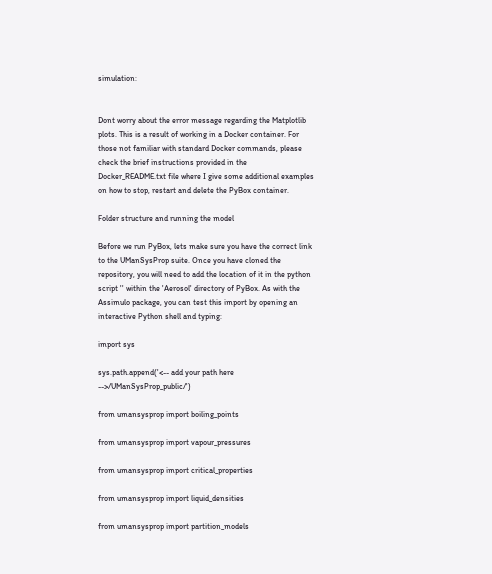simulation:


Dont worry about the error message regarding the Matplotlib plots. This is a result of working in a Docker container. For those not familiar with standard Docker commands, please check the brief instructions provided in the Docker_README.txt file where I give some additional examples on how to stop, restart and delete the PyBox container.

Folder structure and running the model

Before we run PyBox, lets make sure you have the correct link to the UManSysProp suite. Once you have cloned the repository, you will need to add the location of it in the python script '' within the 'Aerosol' directory of PyBox. As with the Assimulo package, you can test this import by opening an interactive Python shell and typing:

import sys

sys.path.append('<-- add your path here -->/UManSysProp_public/')

from umansysprop import boiling_points

from umansysprop import vapour_pressures

from umansysprop import critical_properties

from umansysprop import liquid_densities

from umansysprop import partition_models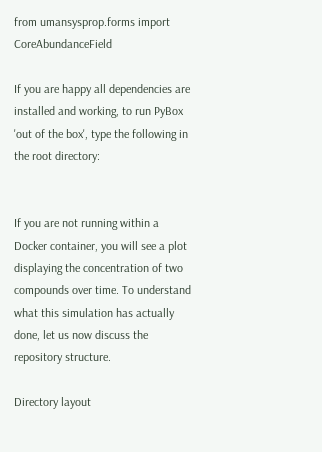from umansysprop.forms import CoreAbundanceField

If you are happy all dependencies are installed and working, to run PyBox 'out of the box', type the following in the root directory:


If you are not running within a Docker container, you will see a plot displaying the concentration of two compounds over time. To understand what this simulation has actually done, let us now discuss the repository structure.

Directory layout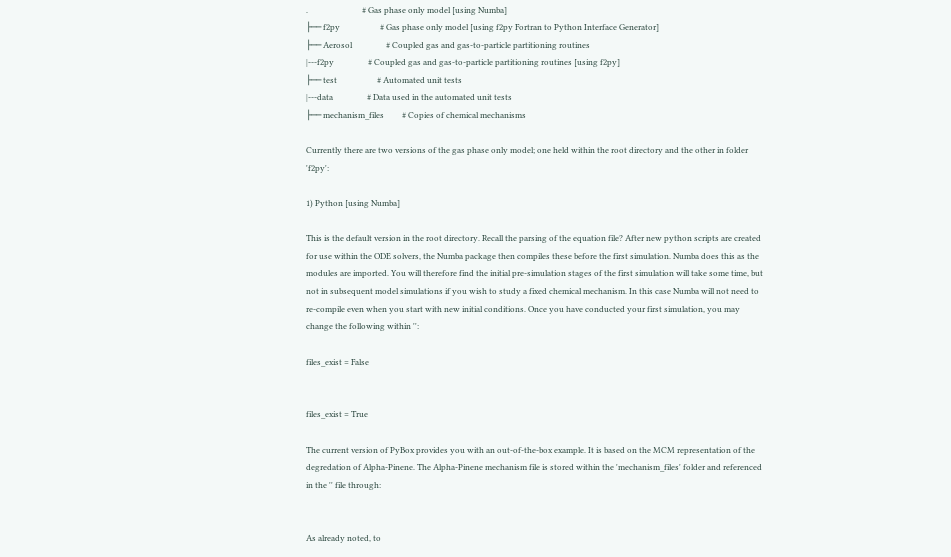.                           # Gas phase only model [using Numba]
├── f2py                    # Gas phase only model [using f2py Fortran to Python Interface Generator]
├── Aerosol                 # Coupled gas and gas-to-particle partitioning routines
|---f2py                 # Coupled gas and gas-to-particle partitioning routines [using f2py]
├── test                    # Automated unit tests
|---data                 # Data used in the automated unit tests
├── mechanism_files         # Copies of chemical mechanisms

Currently there are two versions of the gas phase only model; one held within the root directory and the other in folder 'f2py':

1) Python [using Numba]

This is the default version in the root directory. Recall the parsing of the equation file? After new python scripts are created for use within the ODE solvers, the Numba package then compiles these before the first simulation. Numba does this as the modules are imported. You will therefore find the initial pre-simulation stages of the first simulation will take some time, but not in subsequent model simulations if you wish to study a fixed chemical mechanism. In this case Numba will not need to re-compile even when you start with new initial conditions. Once you have conducted your first simulation, you may change the following within '':

files_exist = False


files_exist = True

The current version of PyBox provides you with an out-of-the-box example. It is based on the MCM representation of the degredation of Alpha-Pinene. The Alpha-Pinene mechanism file is stored within the 'mechanism_files' folder and referenced in the '' file through:


As already noted, to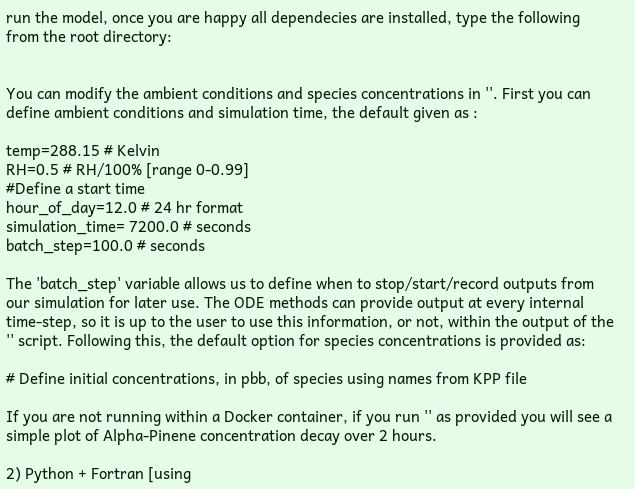run the model, once you are happy all dependecies are installed, type the following from the root directory:


You can modify the ambient conditions and species concentrations in ''. First you can define ambient conditions and simulation time, the default given as :

temp=288.15 # Kelvin
RH=0.5 # RH/100% [range 0-0.99]
#Define a start time
hour_of_day=12.0 # 24 hr format
simulation_time= 7200.0 # seconds
batch_step=100.0 # seconds

The 'batch_step' variable allows us to define when to stop/start/record outputs from our simulation for later use. The ODE methods can provide output at every internal time-step, so it is up to the user to use this information, or not, within the output of the '' script. Following this, the default option for species concentrations is provided as:

# Define initial concentrations, in pbb, of species using names from KPP file

If you are not running within a Docker container, if you run '' as provided you will see a simple plot of Alpha-Pinene concentration decay over 2 hours.

2) Python + Fortran [using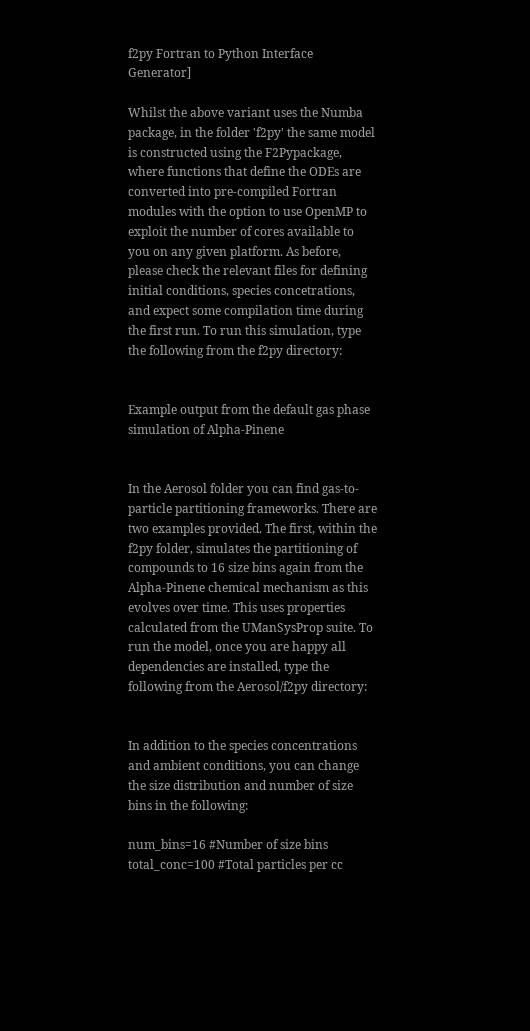f2py Fortran to Python Interface Generator]

Whilst the above variant uses the Numba package, in the folder 'f2py' the same model is constructed using the F2Pypackage, where functions that define the ODEs are converted into pre-compiled Fortran modules with the option to use OpenMP to exploit the number of cores available to you on any given platform. As before, please check the relevant files for defining initial conditions, species concetrations, and expect some compilation time during the first run. To run this simulation, type the following from the f2py directory:


Example output from the default gas phase simulation of Alpha-Pinene


In the Aerosol folder you can find gas-to-particle partitioning frameworks. There are two examples provided. The first, within the f2py folder, simulates the partitioning of compounds to 16 size bins again from the Alpha-Pinene chemical mechanism as this evolves over time. This uses properties calculated from the UManSysProp suite. To run the model, once you are happy all dependencies are installed, type the following from the Aerosol/f2py directory:


In addition to the species concentrations and ambient conditions, you can change the size distribution and number of size bins in the following:

num_bins=16 #Number of size bins
total_conc=100 #Total particles per cc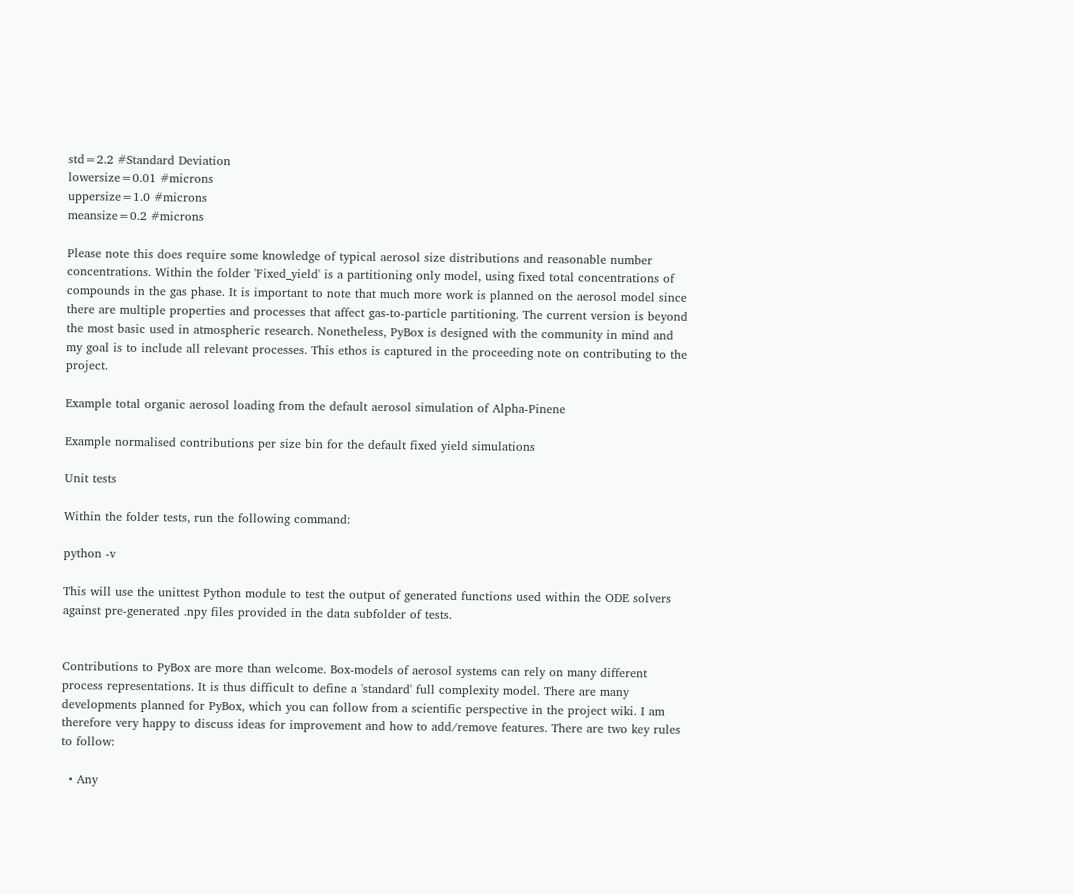std=2.2 #Standard Deviation
lowersize=0.01 #microns
uppersize=1.0 #microns
meansize=0.2 #microns

Please note this does require some knowledge of typical aerosol size distributions and reasonable number concentrations. Within the folder 'Fixed_yield' is a partitioning only model, using fixed total concentrations of compounds in the gas phase. It is important to note that much more work is planned on the aerosol model since there are multiple properties and processes that affect gas-to-particle partitioning. The current version is beyond the most basic used in atmospheric research. Nonetheless, PyBox is designed with the community in mind and my goal is to include all relevant processes. This ethos is captured in the proceeding note on contributing to the project.

Example total organic aerosol loading from the default aerosol simulation of Alpha-Pinene

Example normalised contributions per size bin for the default fixed yield simulations

Unit tests

Within the folder tests, run the following command:

python -v

This will use the unittest Python module to test the output of generated functions used within the ODE solvers against pre-generated .npy files provided in the data subfolder of tests.


Contributions to PyBox are more than welcome. Box-models of aerosol systems can rely on many different process representations. It is thus difficult to define a 'standard' full complexity model. There are many developments planned for PyBox, which you can follow from a scientific perspective in the project wiki. I am therefore very happy to discuss ideas for improvement and how to add/remove features. There are two key rules to follow:

  • Any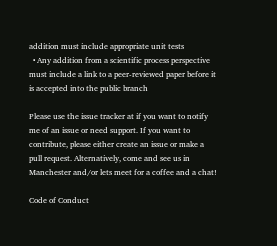addition must include appropriate unit tests
  • Any addition from a scientific process perspective must include a link to a peer-reviewed paper before it is accepted into the public branch

Please use the issue tracker at if you want to notify me of an issue or need support. If you want to contribute, please either create an issue or make a pull request. Alternatively, come and see us in Manchester and/or lets meet for a coffee and a chat!

Code of Conduct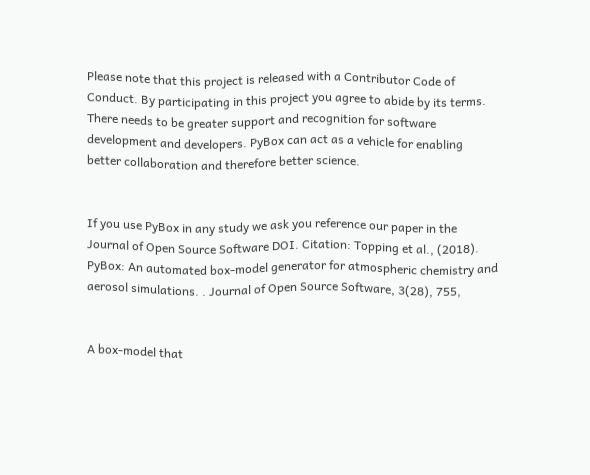Please note that this project is released with a Contributor Code of Conduct. By participating in this project you agree to abide by its terms. There needs to be greater support and recognition for software development and developers. PyBox can act as a vehicle for enabling better collaboration and therefore better science.


If you use PyBox in any study we ask you reference our paper in the Journal of Open Source Software DOI. Citation: Topping et al., (2018). PyBox: An automated box-model generator for atmospheric chemistry and aerosol simulations. . Journal of Open Source Software, 3(28), 755,


A box-model that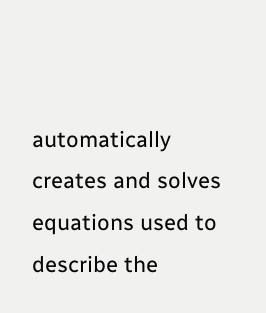automatically creates and solves equations used to describe the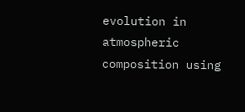evolution in atmospheric composition using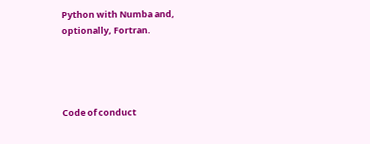Python with Numba and, optionally, Fortran.




Code of conduct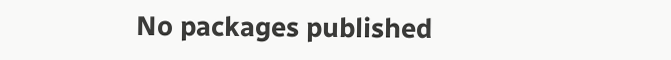No packages published